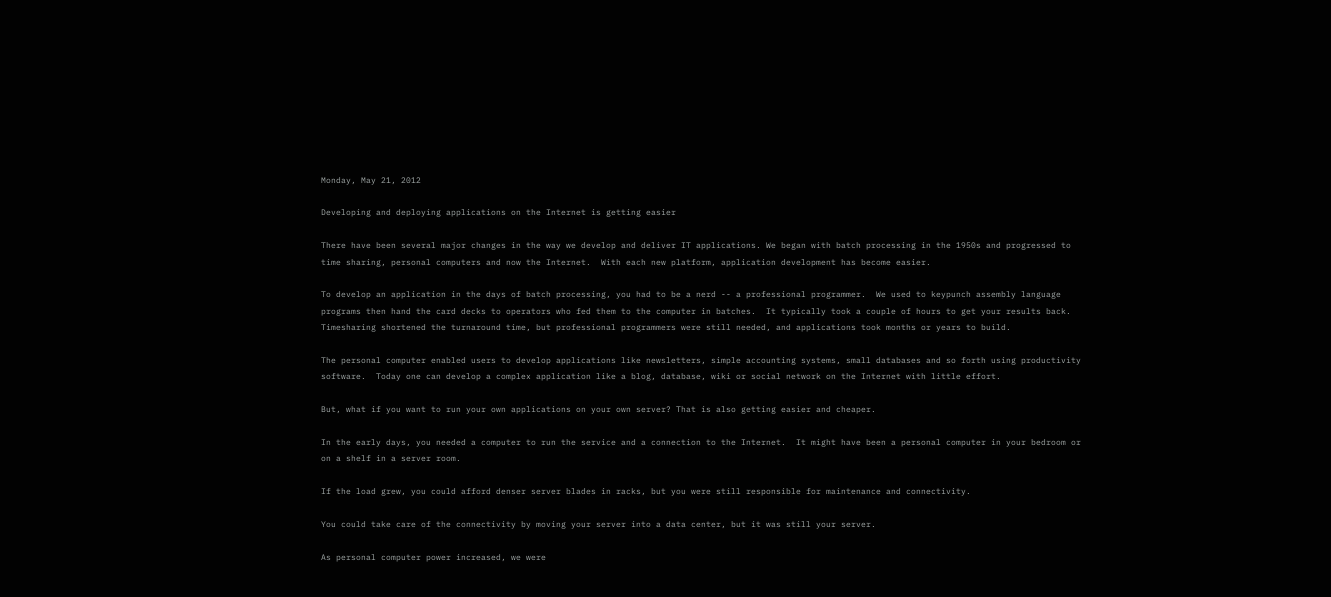Monday, May 21, 2012

Developing and deploying applications on the Internet is getting easier

There have been several major changes in the way we develop and deliver IT applications. We began with batch processing in the 1950s and progressed to time sharing, personal computers and now the Internet.  With each new platform, application development has become easier.

To develop an application in the days of batch processing, you had to be a nerd -- a professional programmer.  We used to keypunch assembly language programs then hand the card decks to operators who fed them to the computer in batches.  It typically took a couple of hours to get your results back.  Timesharing shortened the turnaround time, but professional programmers were still needed, and applications took months or years to build.

The personal computer enabled users to develop applications like newsletters, simple accounting systems, small databases and so forth using productivity software.  Today one can develop a complex application like a blog, database, wiki or social network on the Internet with little effort.

But, what if you want to run your own applications on your own server? That is also getting easier and cheaper.

In the early days, you needed a computer to run the service and a connection to the Internet.  It might have been a personal computer in your bedroom or on a shelf in a server room.

If the load grew, you could afford denser server blades in racks, but you were still responsible for maintenance and connectivity.

You could take care of the connectivity by moving your server into a data center, but it was still your server.

As personal computer power increased, we were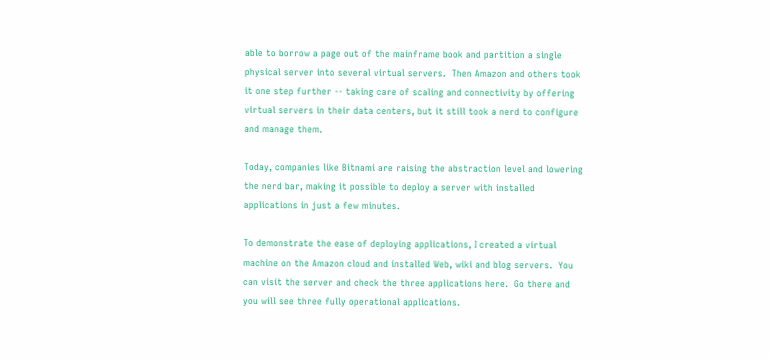able to borrow a page out of the mainframe book and partition a single physical server into several virtual servers.  Then Amazon and others took it one step further -- taking care of scaling and connectivity by offering virtual servers in their data centers, but it still took a nerd to configure and manage them.

Today, companies like Bitnami are raising the abstraction level and lowering the nerd bar, making it possible to deploy a server with installed applications in just a few minutes.

To demonstrate the ease of deploying applications, I created a virtual machine on the Amazon cloud and installed Web, wiki and blog servers.  You can visit the server and check the three applications here.  Go there and you will see three fully operational applications.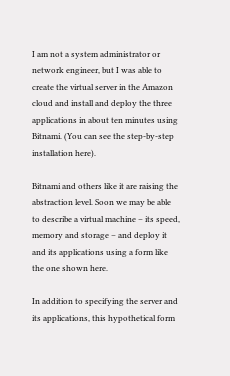I am not a system administrator or network engineer, but I was able to create the virtual server in the Amazon cloud and install and deploy the three applications in about ten minutes using Bitnami. (You can see the step-by-step installation here).

Bitnami and others like it are raising the abstraction level. Soon we may be able to describe a virtual machine – its speed, memory and storage – and deploy it and its applications using a form like the one shown here.

In addition to specifying the server and its applications, this hypothetical form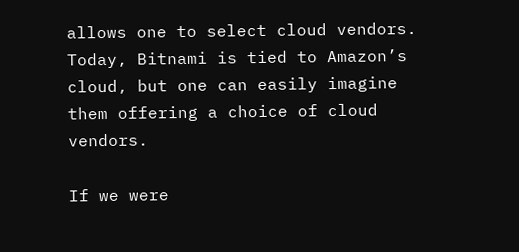allows one to select cloud vendors.  Today, Bitnami is tied to Amazon’s cloud, but one can easily imagine them offering a choice of cloud vendors.

If we were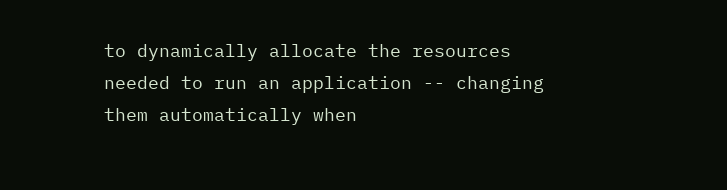to dynamically allocate the resources needed to run an application -- changing them automatically when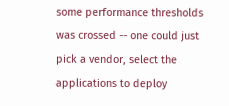some performance thresholds was crossed -- one could just pick a vendor, select the applications to deploy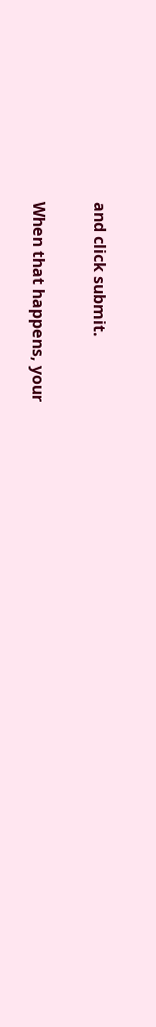and click submit.

When that happens, your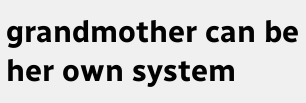grandmother can be her own system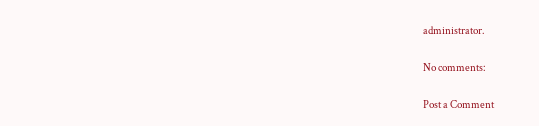administrator.

No comments:

Post a Comment